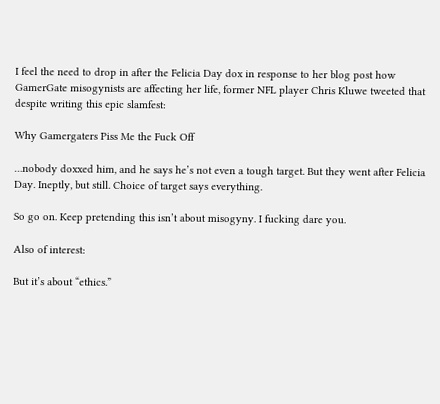I feel the need to drop in after the Felicia Day dox in response to her blog post how GamerGate misogynists are affecting her life, former NFL player Chris Kluwe tweeted that despite writing this epic slamfest:

Why Gamergaters Piss Me the Fuck Off

…nobody doxxed him, and he says he’s not even a tough target. But they went after Felicia Day. Ineptly, but still. Choice of target says everything.

So go on. Keep pretending this isn’t about misogyny. I fucking dare you.

Also of interest:

But it’s about “ethics.”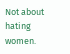Not about hating women.